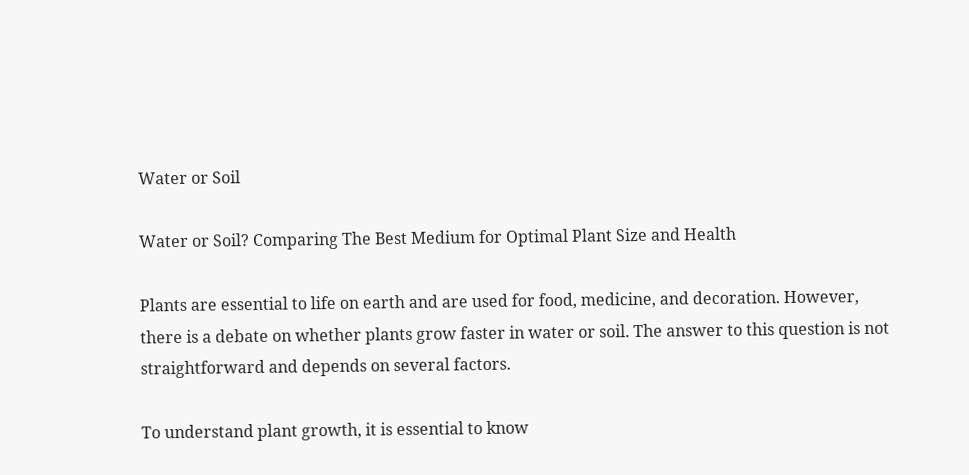Water or Soil

Water or Soil? Comparing The Best Medium for Optimal Plant Size and Health

Plants are essential to life on earth and are used for food, medicine, and decoration. However, there is a debate on whether plants grow faster in water or soil. The answer to this question is not straightforward and depends on several factors.

To understand plant growth, it is essential to know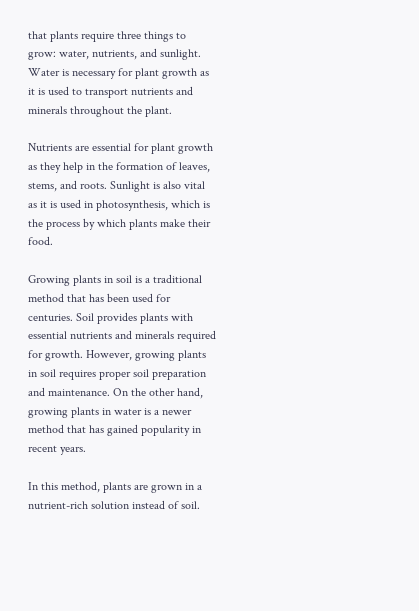that plants require three things to grow: water, nutrients, and sunlight. Water is necessary for plant growth as it is used to transport nutrients and minerals throughout the plant.

Nutrients are essential for plant growth as they help in the formation of leaves, stems, and roots. Sunlight is also vital as it is used in photosynthesis, which is the process by which plants make their food.

Growing plants in soil is a traditional method that has been used for centuries. Soil provides plants with essential nutrients and minerals required for growth. However, growing plants in soil requires proper soil preparation and maintenance. On the other hand, growing plants in water is a newer method that has gained popularity in recent years.

In this method, plants are grown in a nutrient-rich solution instead of soil.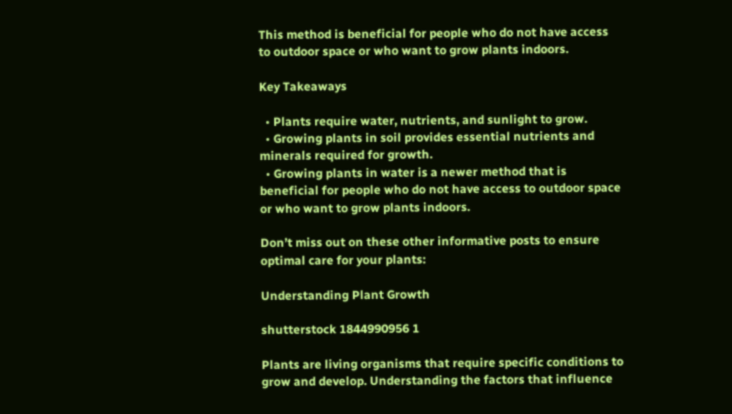This method is beneficial for people who do not have access to outdoor space or who want to grow plants indoors.

Key Takeaways

  • Plants require water, nutrients, and sunlight to grow.
  • Growing plants in soil provides essential nutrients and minerals required for growth.
  • Growing plants in water is a newer method that is beneficial for people who do not have access to outdoor space or who want to grow plants indoors.

Don’t miss out on these other informative posts to ensure optimal care for your plants:

Understanding Plant Growth

shutterstock 1844990956 1

Plants are living organisms that require specific conditions to grow and develop. Understanding the factors that influence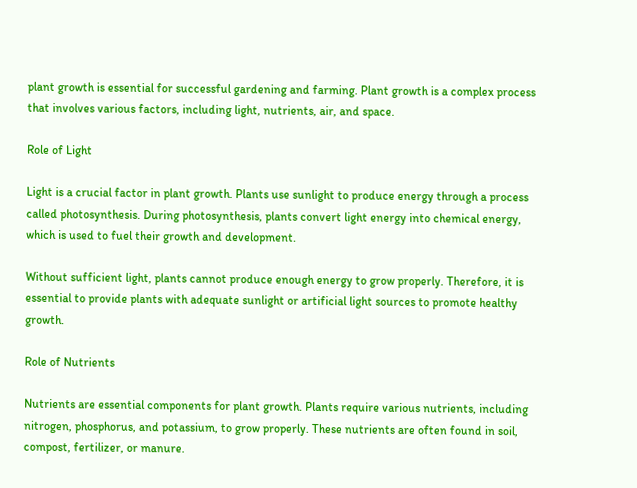plant growth is essential for successful gardening and farming. Plant growth is a complex process that involves various factors, including light, nutrients, air, and space.

Role of Light

Light is a crucial factor in plant growth. Plants use sunlight to produce energy through a process called photosynthesis. During photosynthesis, plants convert light energy into chemical energy, which is used to fuel their growth and development.

Without sufficient light, plants cannot produce enough energy to grow properly. Therefore, it is essential to provide plants with adequate sunlight or artificial light sources to promote healthy growth.

Role of Nutrients

Nutrients are essential components for plant growth. Plants require various nutrients, including nitrogen, phosphorus, and potassium, to grow properly. These nutrients are often found in soil, compost, fertilizer, or manure.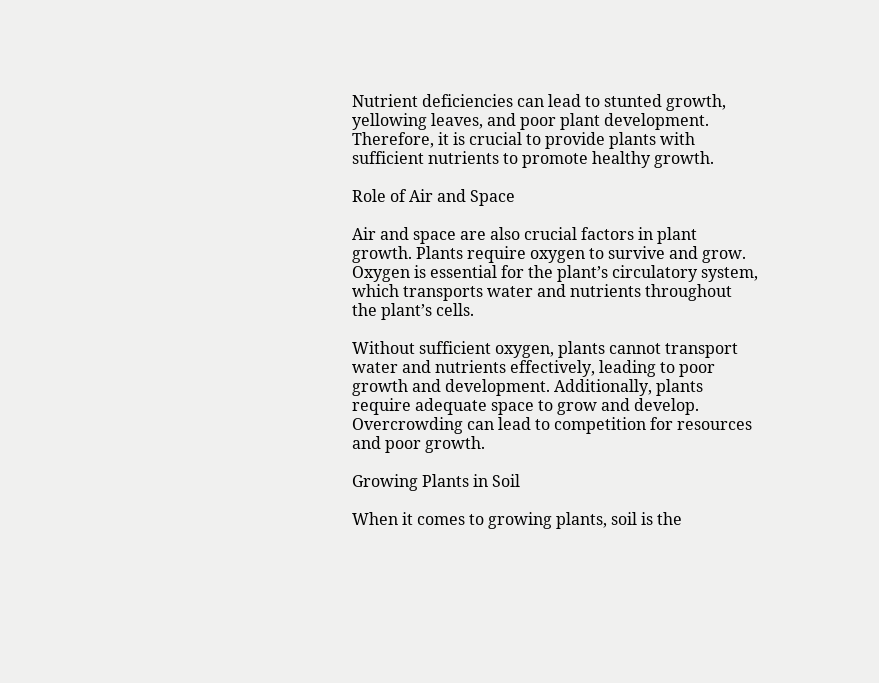Nutrient deficiencies can lead to stunted growth, yellowing leaves, and poor plant development. Therefore, it is crucial to provide plants with sufficient nutrients to promote healthy growth.

Role of Air and Space

Air and space are also crucial factors in plant growth. Plants require oxygen to survive and grow. Oxygen is essential for the plant’s circulatory system, which transports water and nutrients throughout the plant’s cells.

Without sufficient oxygen, plants cannot transport water and nutrients effectively, leading to poor growth and development. Additionally, plants require adequate space to grow and develop. Overcrowding can lead to competition for resources and poor growth.

Growing Plants in Soil

When it comes to growing plants, soil is the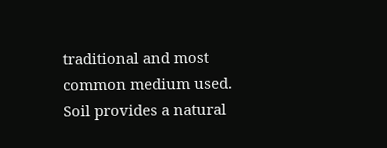traditional and most common medium used. Soil provides a natural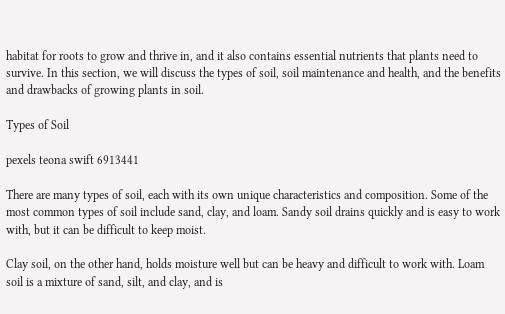habitat for roots to grow and thrive in, and it also contains essential nutrients that plants need to survive. In this section, we will discuss the types of soil, soil maintenance and health, and the benefits and drawbacks of growing plants in soil.

Types of Soil

pexels teona swift 6913441

There are many types of soil, each with its own unique characteristics and composition. Some of the most common types of soil include sand, clay, and loam. Sandy soil drains quickly and is easy to work with, but it can be difficult to keep moist.

Clay soil, on the other hand, holds moisture well but can be heavy and difficult to work with. Loam soil is a mixture of sand, silt, and clay, and is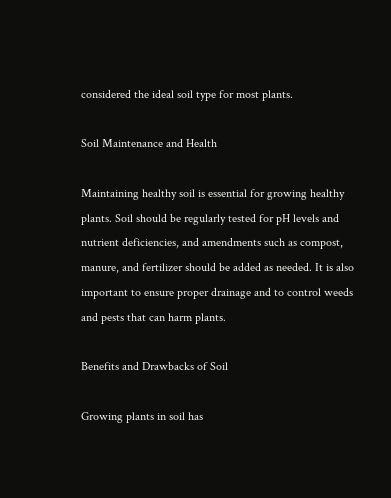considered the ideal soil type for most plants.

Soil Maintenance and Health

Maintaining healthy soil is essential for growing healthy plants. Soil should be regularly tested for pH levels and nutrient deficiencies, and amendments such as compost, manure, and fertilizer should be added as needed. It is also important to ensure proper drainage and to control weeds and pests that can harm plants.

Benefits and Drawbacks of Soil

Growing plants in soil has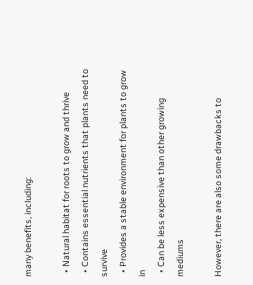many benefits, including:

  • Natural habitat for roots to grow and thrive
  • Contains essential nutrients that plants need to survive
  • Provides a stable environment for plants to grow in
  • Can be less expensive than other growing mediums

However, there are also some drawbacks to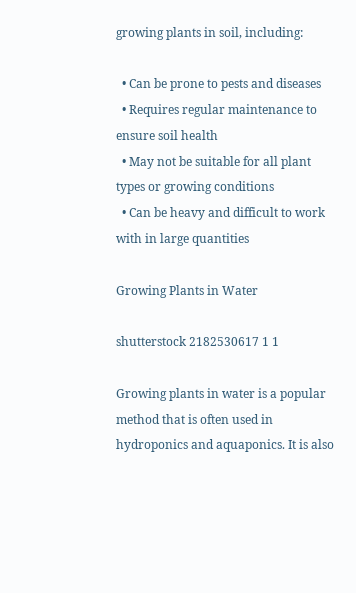growing plants in soil, including:

  • Can be prone to pests and diseases
  • Requires regular maintenance to ensure soil health
  • May not be suitable for all plant types or growing conditions
  • Can be heavy and difficult to work with in large quantities

Growing Plants in Water

shutterstock 2182530617 1 1

Growing plants in water is a popular method that is often used in hydroponics and aquaponics. It is also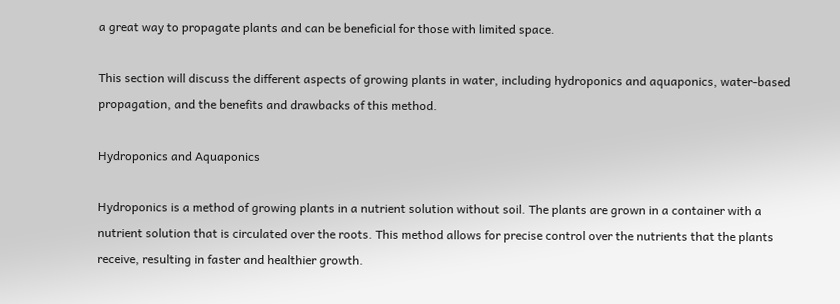a great way to propagate plants and can be beneficial for those with limited space.

This section will discuss the different aspects of growing plants in water, including hydroponics and aquaponics, water-based propagation, and the benefits and drawbacks of this method.

Hydroponics and Aquaponics

Hydroponics is a method of growing plants in a nutrient solution without soil. The plants are grown in a container with a nutrient solution that is circulated over the roots. This method allows for precise control over the nutrients that the plants receive, resulting in faster and healthier growth.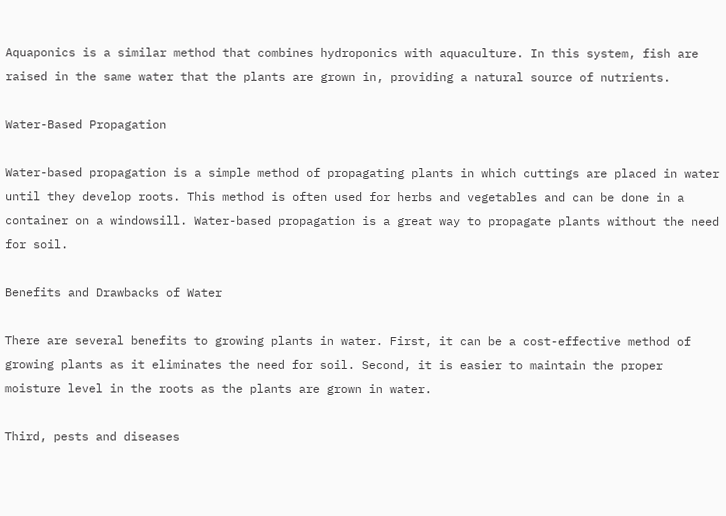Aquaponics is a similar method that combines hydroponics with aquaculture. In this system, fish are raised in the same water that the plants are grown in, providing a natural source of nutrients.

Water-Based Propagation

Water-based propagation is a simple method of propagating plants in which cuttings are placed in water until they develop roots. This method is often used for herbs and vegetables and can be done in a container on a windowsill. Water-based propagation is a great way to propagate plants without the need for soil.

Benefits and Drawbacks of Water

There are several benefits to growing plants in water. First, it can be a cost-effective method of growing plants as it eliminates the need for soil. Second, it is easier to maintain the proper moisture level in the roots as the plants are grown in water.

Third, pests and diseases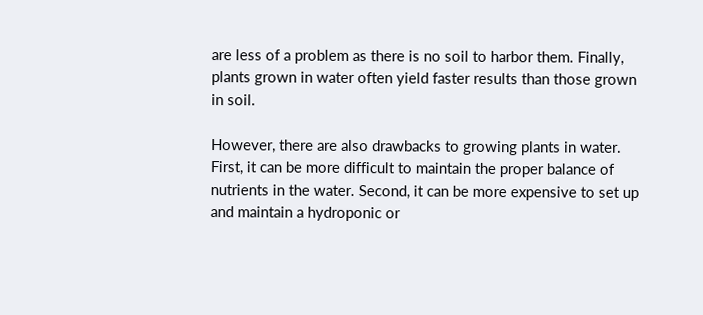are less of a problem as there is no soil to harbor them. Finally, plants grown in water often yield faster results than those grown in soil.

However, there are also drawbacks to growing plants in water. First, it can be more difficult to maintain the proper balance of nutrients in the water. Second, it can be more expensive to set up and maintain a hydroponic or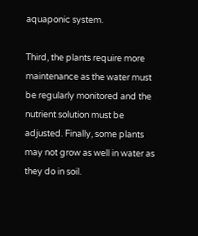aquaponic system.

Third, the plants require more maintenance as the water must be regularly monitored and the nutrient solution must be adjusted. Finally, some plants may not grow as well in water as they do in soil.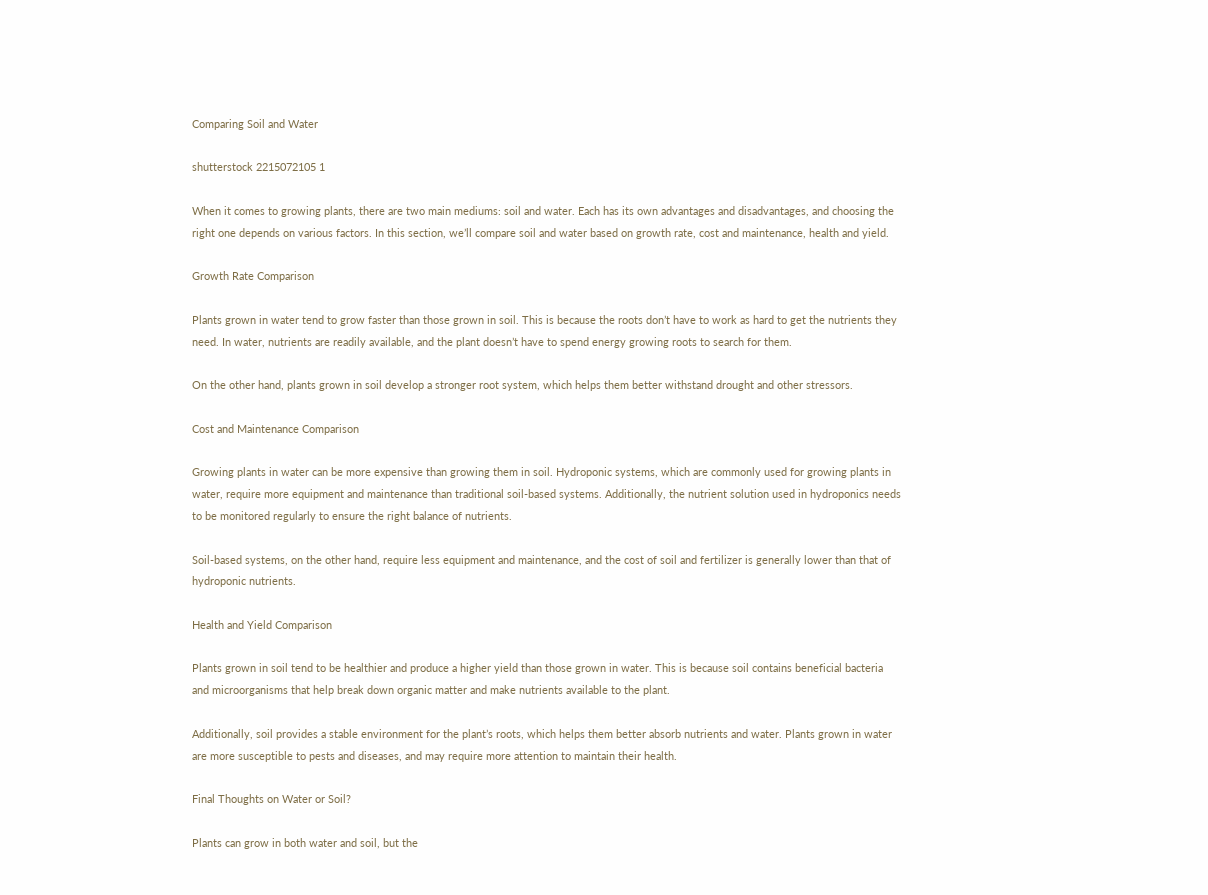Comparing Soil and Water

shutterstock 2215072105 1

When it comes to growing plants, there are two main mediums: soil and water. Each has its own advantages and disadvantages, and choosing the right one depends on various factors. In this section, we’ll compare soil and water based on growth rate, cost and maintenance, health and yield.

Growth Rate Comparison

Plants grown in water tend to grow faster than those grown in soil. This is because the roots don’t have to work as hard to get the nutrients they need. In water, nutrients are readily available, and the plant doesn’t have to spend energy growing roots to search for them.

On the other hand, plants grown in soil develop a stronger root system, which helps them better withstand drought and other stressors.

Cost and Maintenance Comparison

Growing plants in water can be more expensive than growing them in soil. Hydroponic systems, which are commonly used for growing plants in water, require more equipment and maintenance than traditional soil-based systems. Additionally, the nutrient solution used in hydroponics needs to be monitored regularly to ensure the right balance of nutrients.

Soil-based systems, on the other hand, require less equipment and maintenance, and the cost of soil and fertilizer is generally lower than that of hydroponic nutrients.

Health and Yield Comparison

Plants grown in soil tend to be healthier and produce a higher yield than those grown in water. This is because soil contains beneficial bacteria and microorganisms that help break down organic matter and make nutrients available to the plant.

Additionally, soil provides a stable environment for the plant’s roots, which helps them better absorb nutrients and water. Plants grown in water are more susceptible to pests and diseases, and may require more attention to maintain their health.

Final Thoughts on Water or Soil?

Plants can grow in both water and soil, but the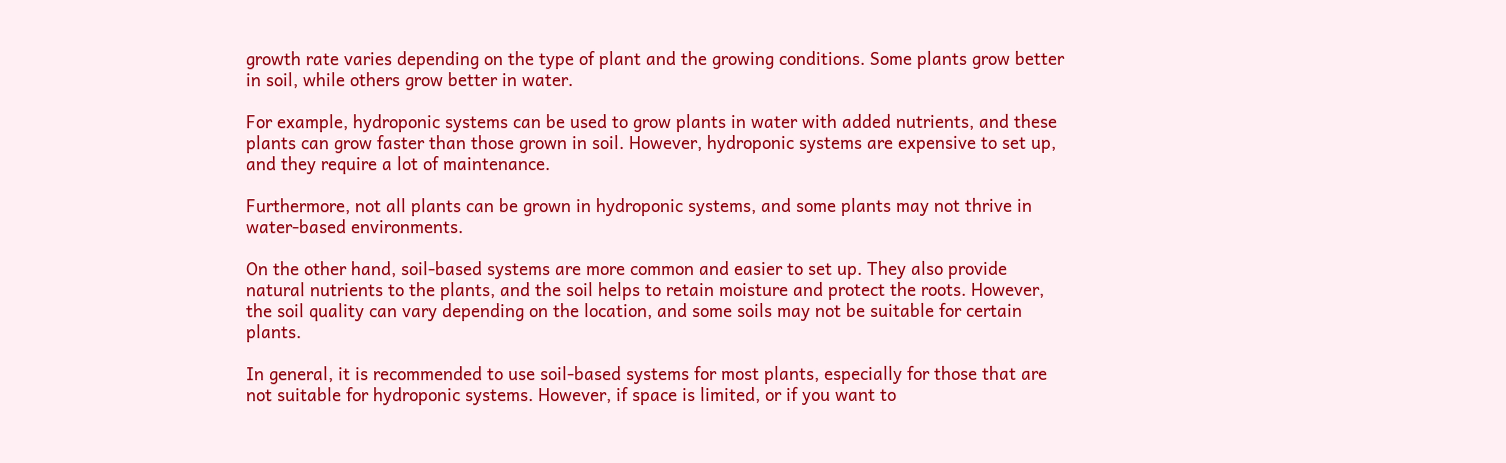growth rate varies depending on the type of plant and the growing conditions. Some plants grow better in soil, while others grow better in water.

For example, hydroponic systems can be used to grow plants in water with added nutrients, and these plants can grow faster than those grown in soil. However, hydroponic systems are expensive to set up, and they require a lot of maintenance.

Furthermore, not all plants can be grown in hydroponic systems, and some plants may not thrive in water-based environments.

On the other hand, soil-based systems are more common and easier to set up. They also provide natural nutrients to the plants, and the soil helps to retain moisture and protect the roots. However, the soil quality can vary depending on the location, and some soils may not be suitable for certain plants.

In general, it is recommended to use soil-based systems for most plants, especially for those that are not suitable for hydroponic systems. However, if space is limited, or if you want to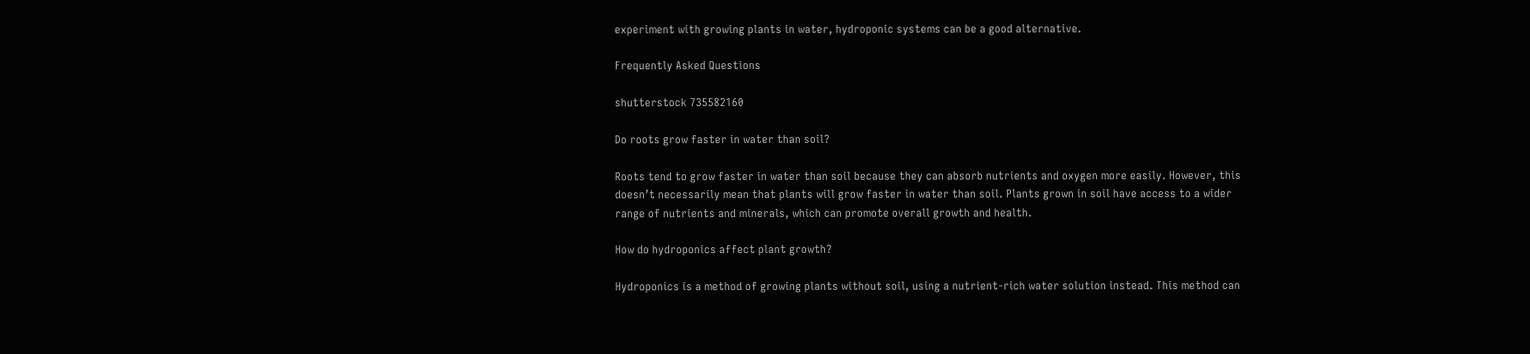experiment with growing plants in water, hydroponic systems can be a good alternative.

Frequently Asked Questions

shutterstock 735582160

Do roots grow faster in water than soil?

Roots tend to grow faster in water than soil because they can absorb nutrients and oxygen more easily. However, this doesn’t necessarily mean that plants will grow faster in water than soil. Plants grown in soil have access to a wider range of nutrients and minerals, which can promote overall growth and health.

How do hydroponics affect plant growth?

Hydroponics is a method of growing plants without soil, using a nutrient-rich water solution instead. This method can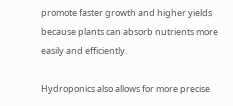promote faster growth and higher yields because plants can absorb nutrients more easily and efficiently.

Hydroponics also allows for more precise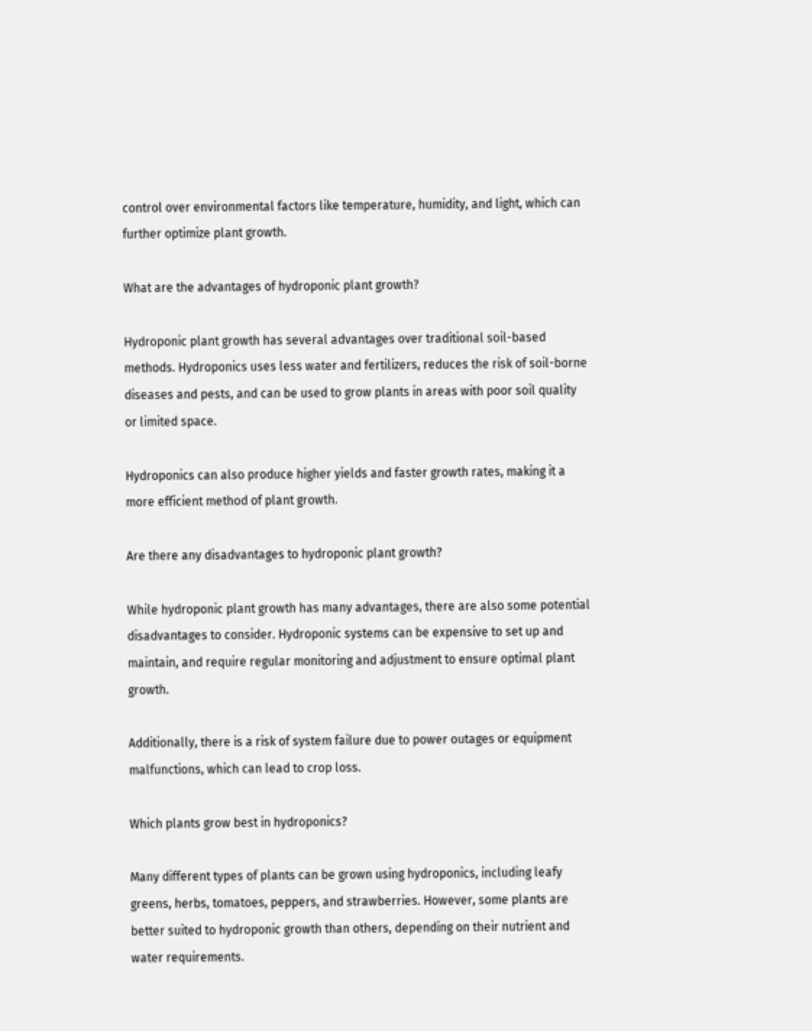control over environmental factors like temperature, humidity, and light, which can further optimize plant growth.

What are the advantages of hydroponic plant growth?

Hydroponic plant growth has several advantages over traditional soil-based methods. Hydroponics uses less water and fertilizers, reduces the risk of soil-borne diseases and pests, and can be used to grow plants in areas with poor soil quality or limited space.

Hydroponics can also produce higher yields and faster growth rates, making it a more efficient method of plant growth.

Are there any disadvantages to hydroponic plant growth?

While hydroponic plant growth has many advantages, there are also some potential disadvantages to consider. Hydroponic systems can be expensive to set up and maintain, and require regular monitoring and adjustment to ensure optimal plant growth.

Additionally, there is a risk of system failure due to power outages or equipment malfunctions, which can lead to crop loss.

Which plants grow best in hydroponics?

Many different types of plants can be grown using hydroponics, including leafy greens, herbs, tomatoes, peppers, and strawberries. However, some plants are better suited to hydroponic growth than others, depending on their nutrient and water requirements.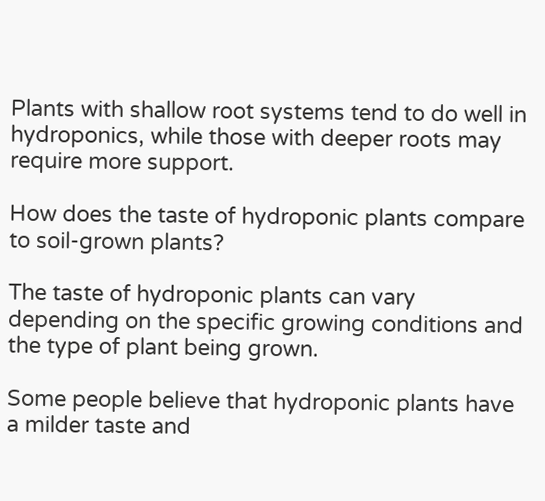Plants with shallow root systems tend to do well in hydroponics, while those with deeper roots may require more support.

How does the taste of hydroponic plants compare to soil-grown plants?

The taste of hydroponic plants can vary depending on the specific growing conditions and the type of plant being grown.

Some people believe that hydroponic plants have a milder taste and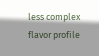less complex flavor profile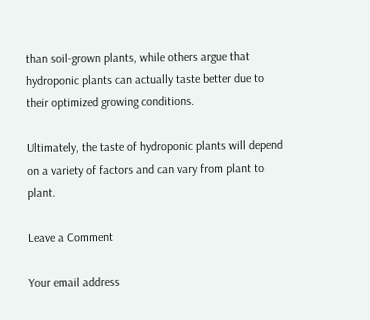than soil-grown plants, while others argue that hydroponic plants can actually taste better due to their optimized growing conditions.

Ultimately, the taste of hydroponic plants will depend on a variety of factors and can vary from plant to plant.

Leave a Comment

Your email address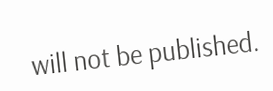will not be published.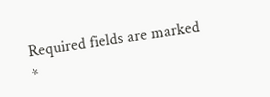Required fields are marked *